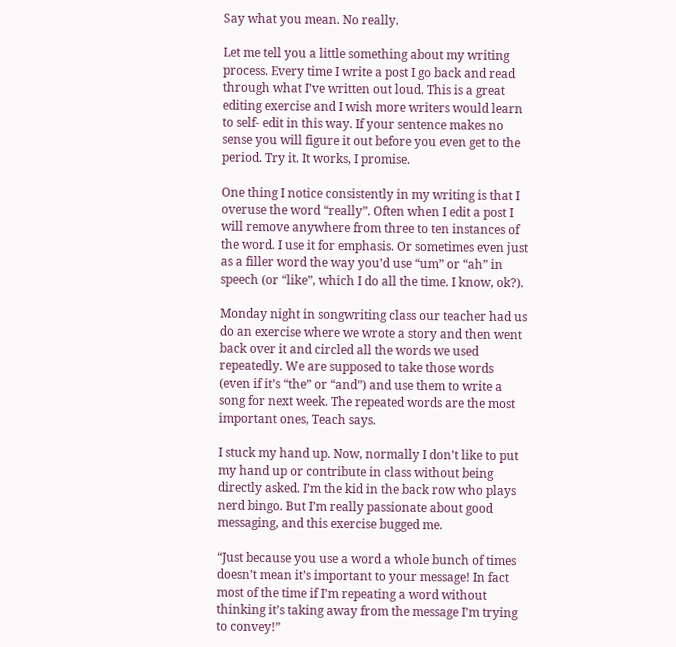Say what you mean. No really.

Let me tell you a little something about my writing process. Every time I write a post I go back and read through what I’ve written out loud. This is a great editing exercise and I wish more writers would learn to self- edit in this way. If your sentence makes no sense you will figure it out before you even get to the period. Try it. It works, I promise.

One thing I notice consistently in my writing is that I overuse the word “really”. Often when I edit a post I will remove anywhere from three to ten instances of the word. I use it for emphasis. Or sometimes even just as a filler word the way you’d use “um” or “ah” in speech (or “like”, which I do all the time. I know, ok?).

Monday night in songwriting class our teacher had us do an exercise where we wrote a story and then went back over it and circled all the words we used repeatedly. We are supposed to take those words (even if it’s “the” or “and”) and use them to write a song for next week. The repeated words are the most important ones, Teach says.

I stuck my hand up. Now, normally I don’t like to put my hand up or contribute in class without being directly asked. I’m the kid in the back row who plays nerd bingo. But I’m really passionate about good messaging, and this exercise bugged me.

“Just because you use a word a whole bunch of times doesn’t mean it’s important to your message! In fact most of the time if I’m repeating a word without thinking it’s taking away from the message I’m trying to convey!”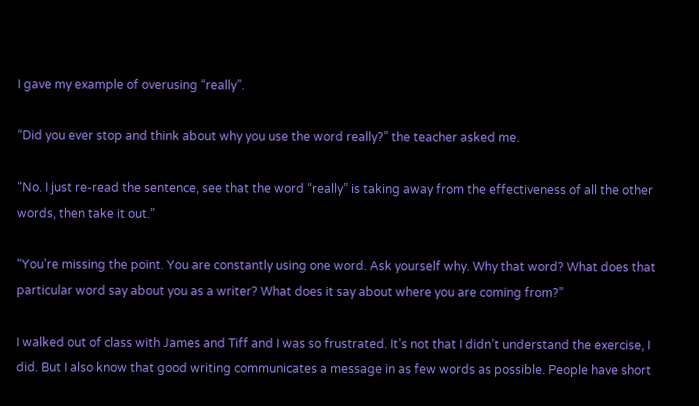I gave my example of overusing “really”.

“Did you ever stop and think about why you use the word really?” the teacher asked me.

“No. I just re-read the sentence, see that the word “really” is taking away from the effectiveness of all the other words, then take it out.”

“You’re missing the point. You are constantly using one word. Ask yourself why. Why that word? What does that particular word say about you as a writer? What does it say about where you are coming from?”

I walked out of class with James and Tiff and I was so frustrated. It’s not that I didn’t understand the exercise, I did. But I also know that good writing communicates a message in as few words as possible. People have short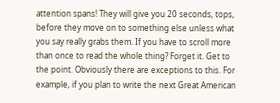attention spans! They will give you 20 seconds, tops, before they move on to something else unless what you say really grabs them. If you have to scroll more than once to read the whole thing? Forget it. Get to the point. Obviously there are exceptions to this. For example, if you plan to write the next Great American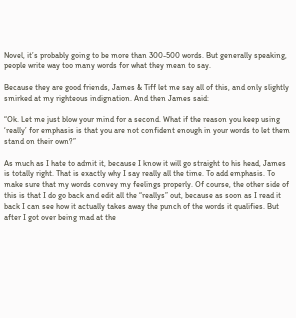Novel, it’s probably going to be more than 300-500 words. But generally speaking, people write way too many words for what they mean to say.

Because they are good friends, James & Tiff let me say all of this, and only slightly smirked at my righteous indignation. And then James said:

“Ok. Let me just blow your mind for a second. What if the reason you keep using ‘really’ for emphasis is that you are not confident enough in your words to let them stand on their own?”

As much as I hate to admit it, because I know it will go straight to his head, James is totally right. That is exactly why I say really all the time. To add emphasis. To make sure that my words convey my feelings properly. Of course, the other side of this is that I do go back and edit all the “reallys” out, because as soon as I read it back I can see how it actually takes away the punch of the words it qualifies. But after I got over being mad at the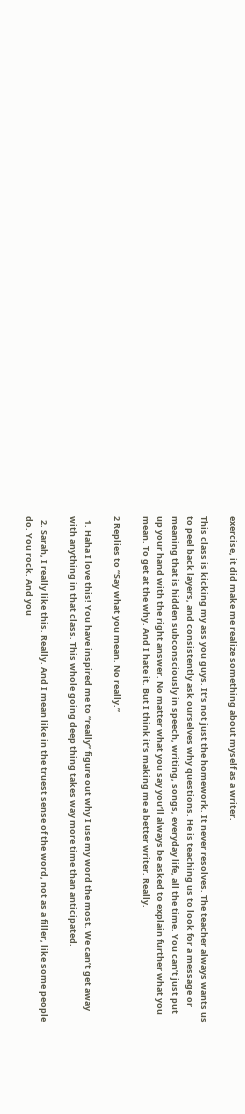exercise, it did make me realize something about myself as a writer.

This class is kicking my ass you guys. It’s not just the homework. It never resolves. The teacher always wants us to peel back layers, and consistently ask ourselves why questions. He is teaching us to look for a message or meaning that is hidden subconsciously in speech, writing, songs, everyday life, all the time. You can’t just put up your hand with the right answer. No matter what you say you’ll always be asked to explain further what you mean. To get at the why. And I hate it. But I think it’s making me a better writer. Really.

2 Replies to “Say what you mean. No really.”

  1. Haha I love this! You have inspired me to “really” figure out why I use my word the most. We can’t get away with anything in that class. This whole going deep thing takes way more time than anticipated.

  2. Sarah, I really like this. Really. And I mean like in the truest sense of the word, not as a filler, like some people do. You rock. And you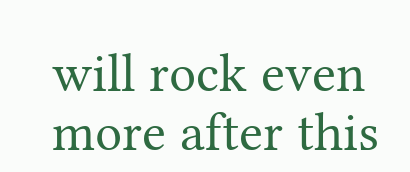will rock even more after this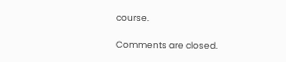course.

Comments are closed.